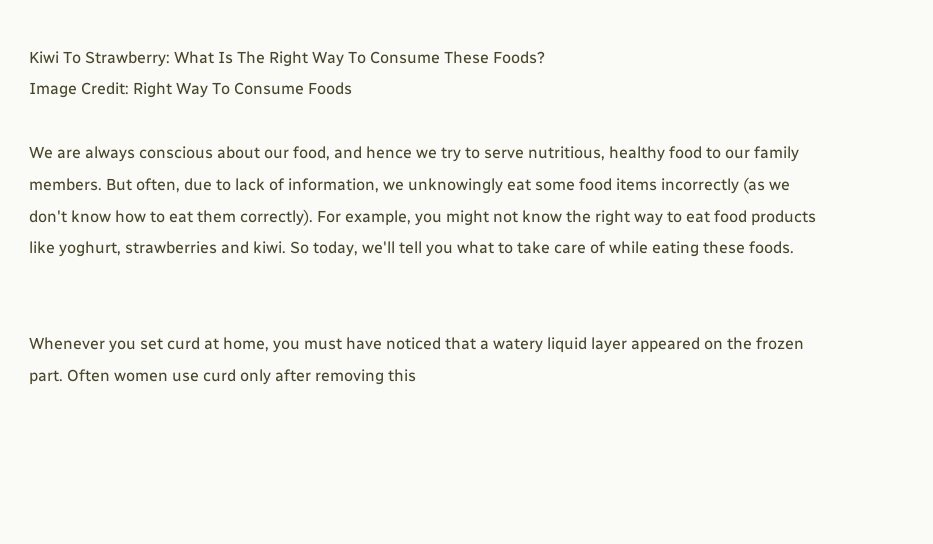Kiwi To Strawberry: What Is The Right Way To Consume These Foods?
Image Credit: Right Way To Consume Foods

We are always conscious about our food, and hence we try to serve nutritious, healthy food to our family members. But often, due to lack of information, we unknowingly eat some food items incorrectly (as we don't know how to eat them correctly). For example, you might not know the right way to eat food products like yoghurt, strawberries and kiwi. So today, we'll tell you what to take care of while eating these foods.


Whenever you set curd at home, you must have noticed that a watery liquid layer appeared on the frozen part. Often women use curd only after removing this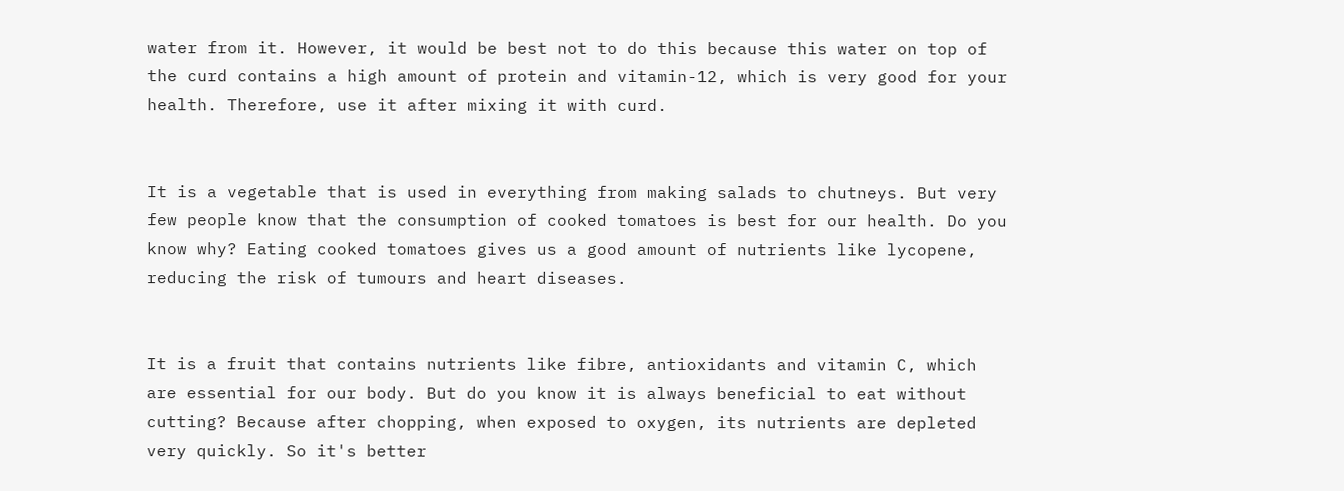water from it. However, it would be best not to do this because this water on top of the curd contains a high amount of protein and vitamin-12, which is very good for your health. Therefore, use it after mixing it with curd.


It is a vegetable that is used in everything from making salads to chutneys. But very few people know that the consumption of cooked tomatoes is best for our health. Do you know why? Eating cooked tomatoes gives us a good amount of nutrients like lycopene, reducing the risk of tumours and heart diseases.


It is a fruit that contains nutrients like fibre, antioxidants and vitamin C, which are essential for our body. But do you know it is always beneficial to eat without cutting? Because after chopping, when exposed to oxygen, its nutrients are depleted very quickly. So it's better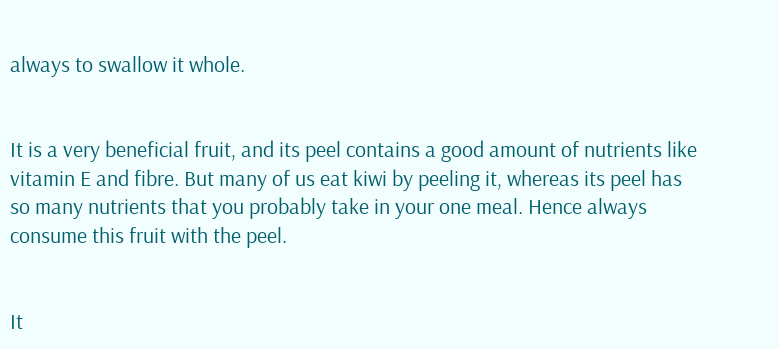always to swallow it whole.


It is a very beneficial fruit, and its peel contains a good amount of nutrients like vitamin E and fibre. But many of us eat kiwi by peeling it, whereas its peel has so many nutrients that you probably take in your one meal. Hence always consume this fruit with the peel.


It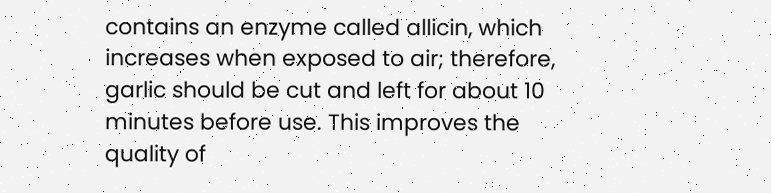contains an enzyme called allicin, which increases when exposed to air; therefore, garlic should be cut and left for about 10 minutes before use. This improves the quality of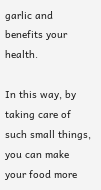garlic and benefits your health.

In this way, by taking care of such small things, you can make your food more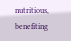nutritious, benefiting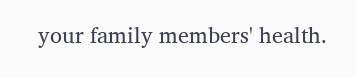your family members' health.